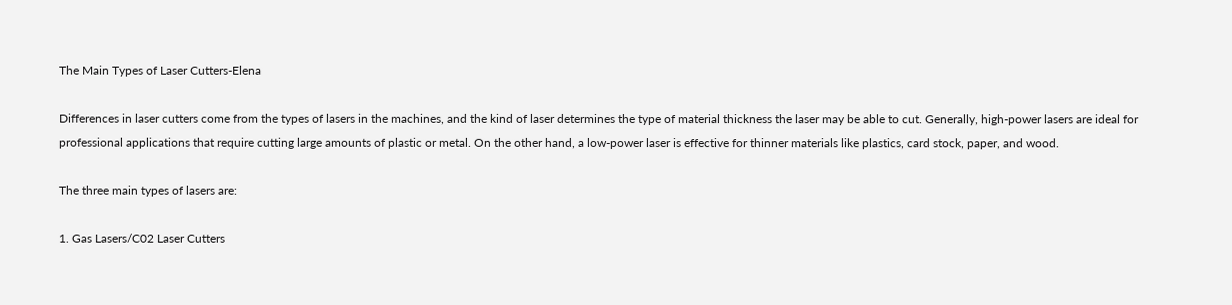The Main Types of Laser Cutters-Elena

Differences in laser cutters come from the types of lasers in the machines, and the kind of laser determines the type of material thickness the laser may be able to cut. Generally, high-power lasers are ideal for professional applications that require cutting large amounts of plastic or metal. On the other hand, a low-power laser is effective for thinner materials like plastics, card stock, paper, and wood.

The three main types of lasers are:

1. Gas Lasers/C02 Laser Cutters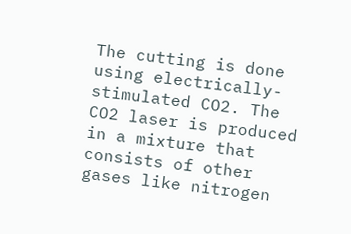The cutting is done using electrically-stimulated CO2. The CO2 laser is produced in a mixture that consists of other gases like nitrogen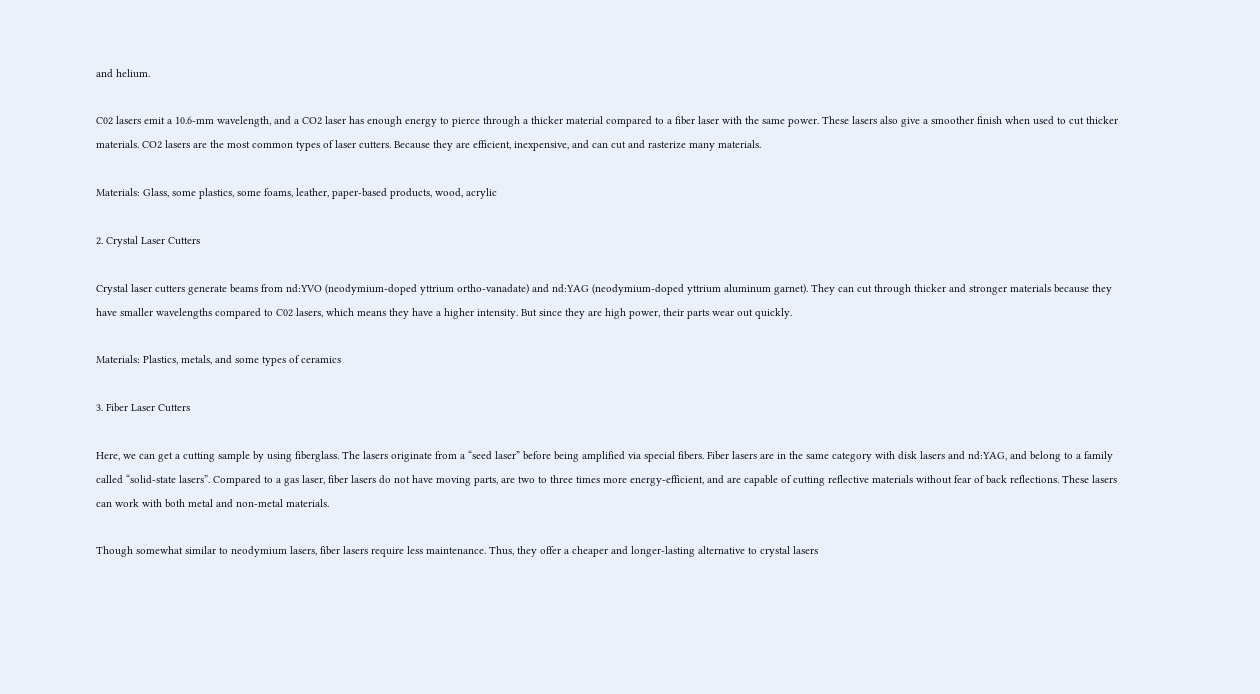and helium.

C02 lasers emit a 10.6-mm wavelength, and a CO2 laser has enough energy to pierce through a thicker material compared to a fiber laser with the same power. These lasers also give a smoother finish when used to cut thicker materials. CO2 lasers are the most common types of laser cutters. Because they are efficient, inexpensive, and can cut and rasterize many materials.

Materials: Glass, some plastics, some foams, leather, paper-based products, wood, acrylic

2. Crystal Laser Cutters

Crystal laser cutters generate beams from nd:YVO (neodymium-doped yttrium ortho-vanadate) and nd:YAG (neodymium-doped yttrium aluminum garnet). They can cut through thicker and stronger materials because they have smaller wavelengths compared to C02 lasers, which means they have a higher intensity. But since they are high power, their parts wear out quickly.

Materials: Plastics, metals, and some types of ceramics

3. Fiber Laser Cutters

Here, we can get a cutting sample by using fiberglass. The lasers originate from a “seed laser” before being amplified via special fibers. Fiber lasers are in the same category with disk lasers and nd:YAG, and belong to a family called “solid-state lasers”. Compared to a gas laser, fiber lasers do not have moving parts, are two to three times more energy-efficient, and are capable of cutting reflective materials without fear of back reflections. These lasers can work with both metal and non-metal materials.

Though somewhat similar to neodymium lasers, fiber lasers require less maintenance. Thus, they offer a cheaper and longer-lasting alternative to crystal lasers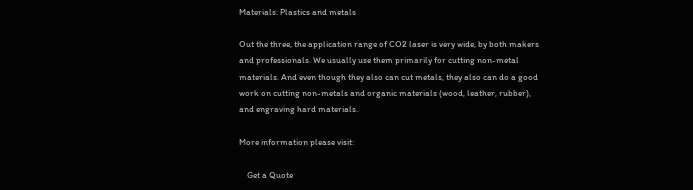Materials: Plastics and metals

Out the three, the application range of CO2 laser is very wide, by both makers and professionals. We usually use them primarily for cutting non-metal materials. And even though they also can cut metals, they also can do a good work on cutting non-metals and organic materials (wood, leather, rubber), and engraving hard materials.

More information please visit:

    Get a Quote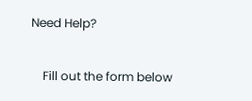Need Help?

    Fill out the form below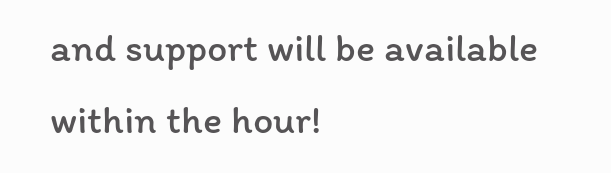and support will be available within the hour!